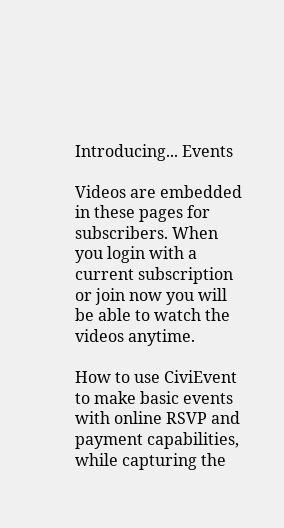Introducing... Events

Videos are embedded in these pages for subscribers. When you login with a current subscription or join now you will be able to watch the videos anytime.

How to use CiviEvent to make basic events with online RSVP and payment capabilities, while capturing the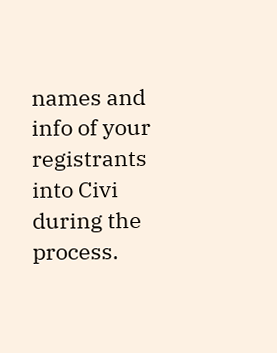names and info of your registrants into Civi during the process.